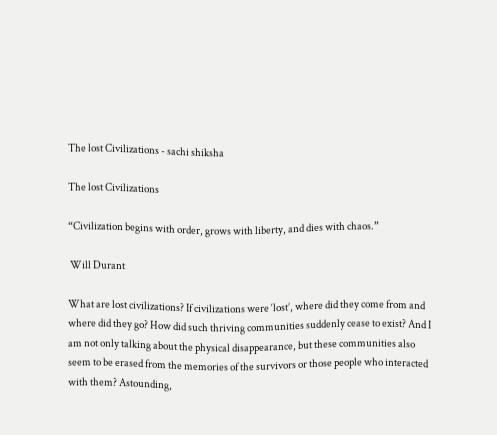The lost Civilizations - sachi shiksha

The lost Civilizations

“Civilization begins with order, grows with liberty, and dies with chaos.”

 Will Durant

What are lost civilizations? If civilizations were ‘lost’, where did they come from and where did they go? How did such thriving communities suddenly cease to exist? And I am not only talking about the physical disappearance, but these communities also seem to be erased from the memories of the survivors or those people who interacted with them? Astounding,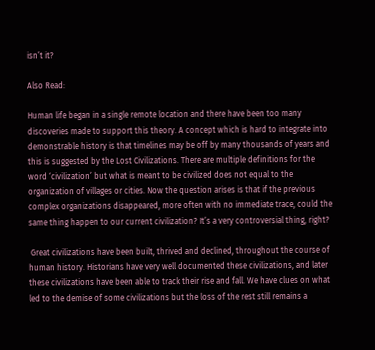isn’t it?

Also Read:

Human life began in a single remote location and there have been too many discoveries made to support this theory. A concept which is hard to integrate into demonstrable history is that timelines may be off by many thousands of years and this is suggested by the Lost Civilizations. There are multiple definitions for the word ‘civilization’ but what is meant to be civilized does not equal to the organization of villages or cities. Now the question arises is that if the previous complex organizations disappeared, more often with no immediate trace, could the same thing happen to our current civilization? It’s a very controversial thing, right?

 Great civilizations have been built, thrived and declined, throughout the course of human history. Historians have very well documented these civilizations, and later these civilizations have been able to track their rise and fall. We have clues on what led to the demise of some civilizations but the loss of the rest still remains a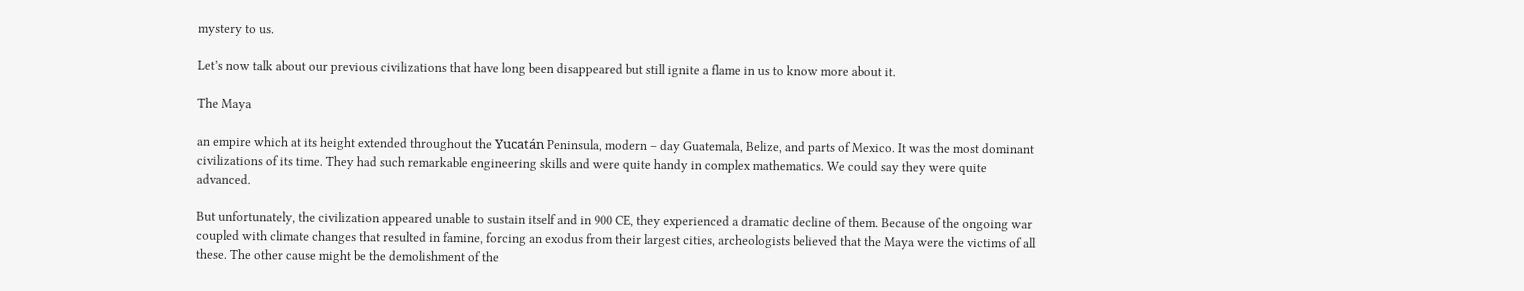mystery to us.

Let’s now talk about our previous civilizations that have long been disappeared but still ignite a flame in us to know more about it.

The Maya

an empire which at its height extended throughout the Yucatán Peninsula, modern – day Guatemala, Belize, and parts of Mexico. It was the most dominant civilizations of its time. They had such remarkable engineering skills and were quite handy in complex mathematics. We could say they were quite advanced.

But unfortunately, the civilization appeared unable to sustain itself and in 900 CE, they experienced a dramatic decline of them. Because of the ongoing war coupled with climate changes that resulted in famine, forcing an exodus from their largest cities, archeologists believed that the Maya were the victims of all these. The other cause might be the demolishment of the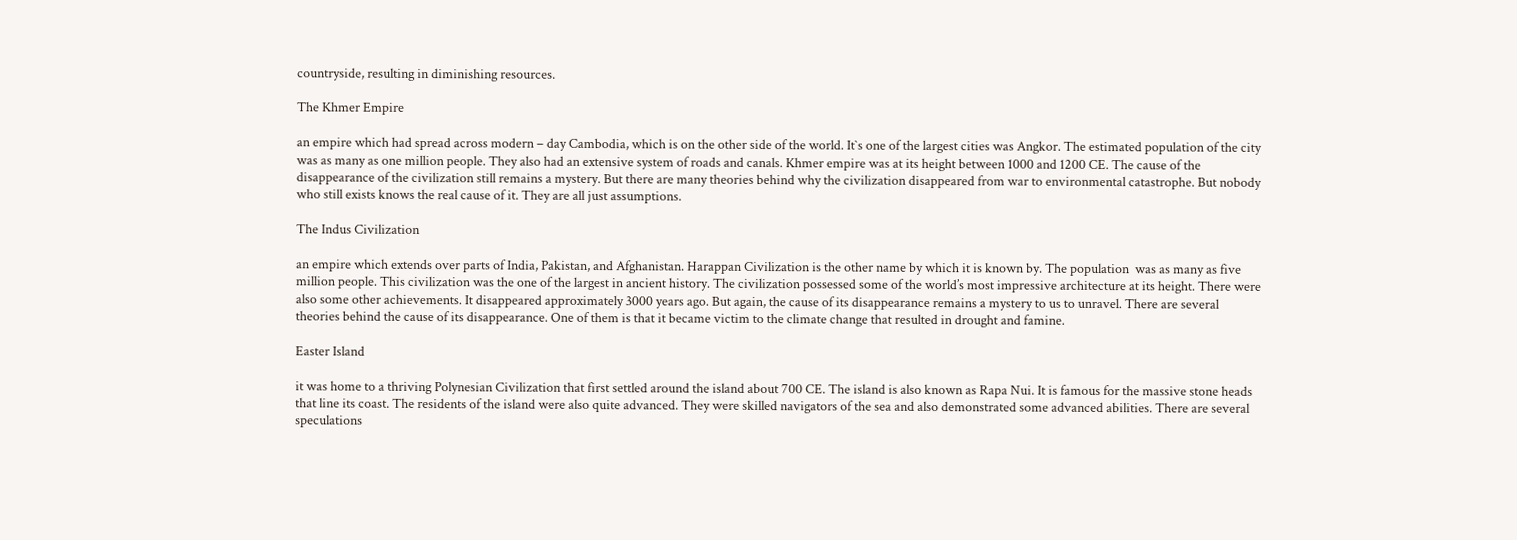countryside, resulting in diminishing resources.

The Khmer Empire

an empire which had spread across modern – day Cambodia, which is on the other side of the world. It`s one of the largest cities was Angkor. The estimated population of the city was as many as one million people. They also had an extensive system of roads and canals. Khmer empire was at its height between 1000 and 1200 CE. The cause of the disappearance of the civilization still remains a mystery. But there are many theories behind why the civilization disappeared from war to environmental catastrophe. But nobody who still exists knows the real cause of it. They are all just assumptions.

The Indus Civilization

an empire which extends over parts of India, Pakistan, and Afghanistan. Harappan Civilization is the other name by which it is known by. The population  was as many as five million people. This civilization was the one of the largest in ancient history. The civilization possessed some of the world’s most impressive architecture at its height. There were also some other achievements. It disappeared approximately 3000 years ago. But again, the cause of its disappearance remains a mystery to us to unravel. There are several theories behind the cause of its disappearance. One of them is that it became victim to the climate change that resulted in drought and famine.

Easter Island

it was home to a thriving Polynesian Civilization that first settled around the island about 700 CE. The island is also known as Rapa Nui. It is famous for the massive stone heads that line its coast. The residents of the island were also quite advanced. They were skilled navigators of the sea and also demonstrated some advanced abilities. There are several speculations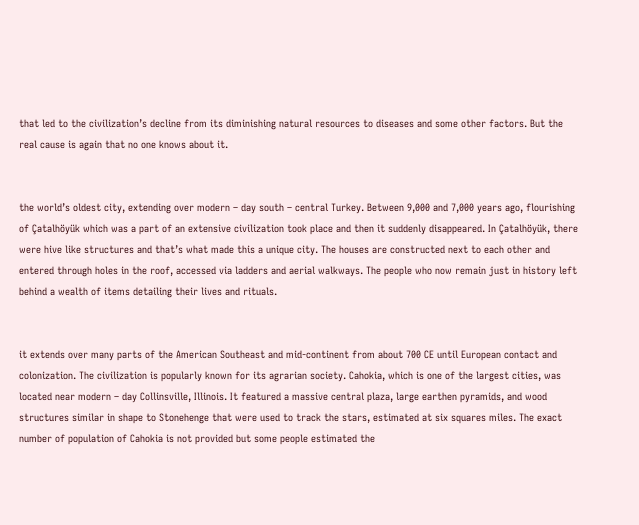that led to the civilization’s decline from its diminishing natural resources to diseases and some other factors. But the real cause is again that no one knows about it.


the world’s oldest city, extending over modern – day south – central Turkey. Between 9,000 and 7,000 years ago, flourishing of Çatalhöyük which was a part of an extensive civilization took place and then it suddenly disappeared. In Çatalhöyük, there were hive like structures and that’s what made this a unique city. The houses are constructed next to each other and entered through holes in the roof, accessed via ladders and aerial walkways. The people who now remain just in history left behind a wealth of items detailing their lives and rituals.


it extends over many parts of the American Southeast and mid-continent from about 700 CE until European contact and colonization. The civilization is popularly known for its agrarian society. Cahokia, which is one of the largest cities, was located near modern – day Collinsville, Illinois. It featured a massive central plaza, large earthen pyramids, and wood structures similar in shape to Stonehenge that were used to track the stars, estimated at six squares miles. The exact number of population of Cahokia is not provided but some people estimated the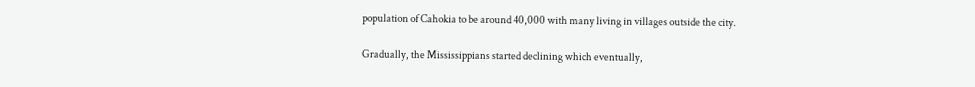population of Cahokia to be around 40,000 with many living in villages outside the city.

Gradually, the Mississippians started declining which eventually,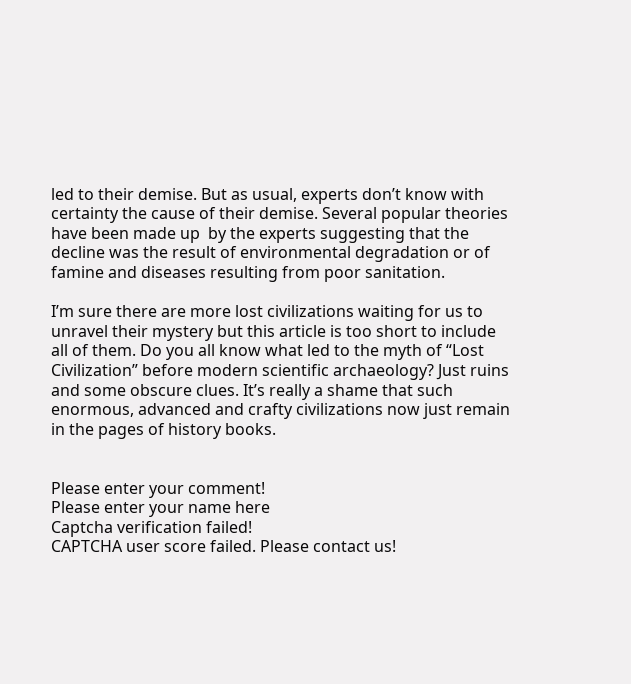led to their demise. But as usual, experts don’t know with certainty the cause of their demise. Several popular theories have been made up  by the experts suggesting that the decline was the result of environmental degradation or of famine and diseases resulting from poor sanitation.

I’m sure there are more lost civilizations waiting for us to unravel their mystery but this article is too short to include all of them. Do you all know what led to the myth of “Lost Civilization” before modern scientific archaeology? Just ruins and some obscure clues. It’s really a shame that such enormous, advanced and crafty civilizations now just remain in the pages of history books.


Please enter your comment!
Please enter your name here
Captcha verification failed!
CAPTCHA user score failed. Please contact us!